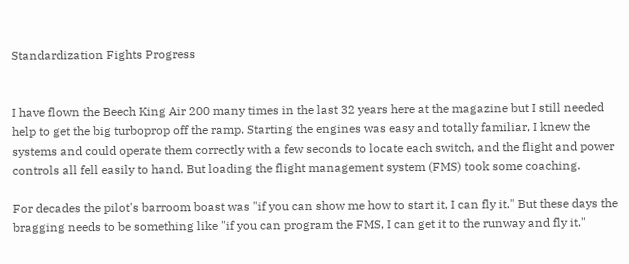Standardization Fights Progress


I have flown the Beech King Air 200 many times in the last 32 years here at the magazine but I still needed help to get the big turboprop off the ramp. Starting the engines was easy and totally familiar, I knew the systems and could operate them correctly with a few seconds to locate each switch, and the flight and power controls all fell easily to hand. But loading the flight management system (FMS) took some coaching.

For decades the pilot's barroom boast was "if you can show me how to start it, I can fly it." But these days the bragging needs to be something like "if you can program the FMS, I can get it to the runway and fly it."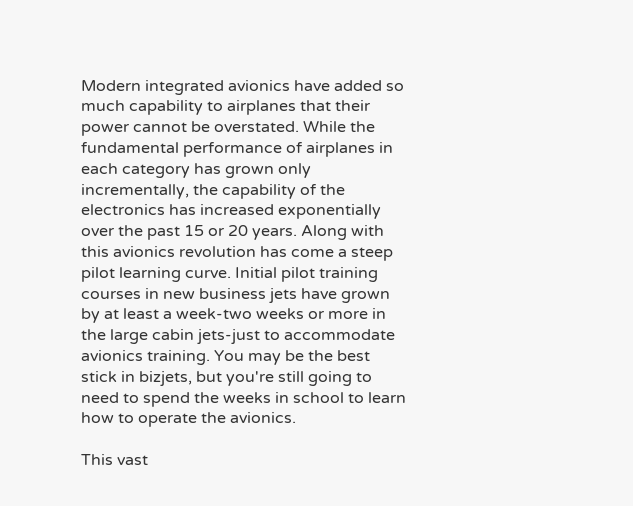Modern integrated avionics have added so much capability to airplanes that their power cannot be overstated. While the fundamental performance of airplanes in each category has grown only incrementally, the capability of the electronics has increased exponentially over the past 15 or 20 years. Along with this avionics revolution has come a steep pilot learning curve. Initial pilot training courses in new business jets have grown by at least a week-two weeks or more in the large cabin jets-just to accommodate avionics training. You may be the best stick in bizjets, but you're still going to need to spend the weeks in school to learn how to operate the avionics.

This vast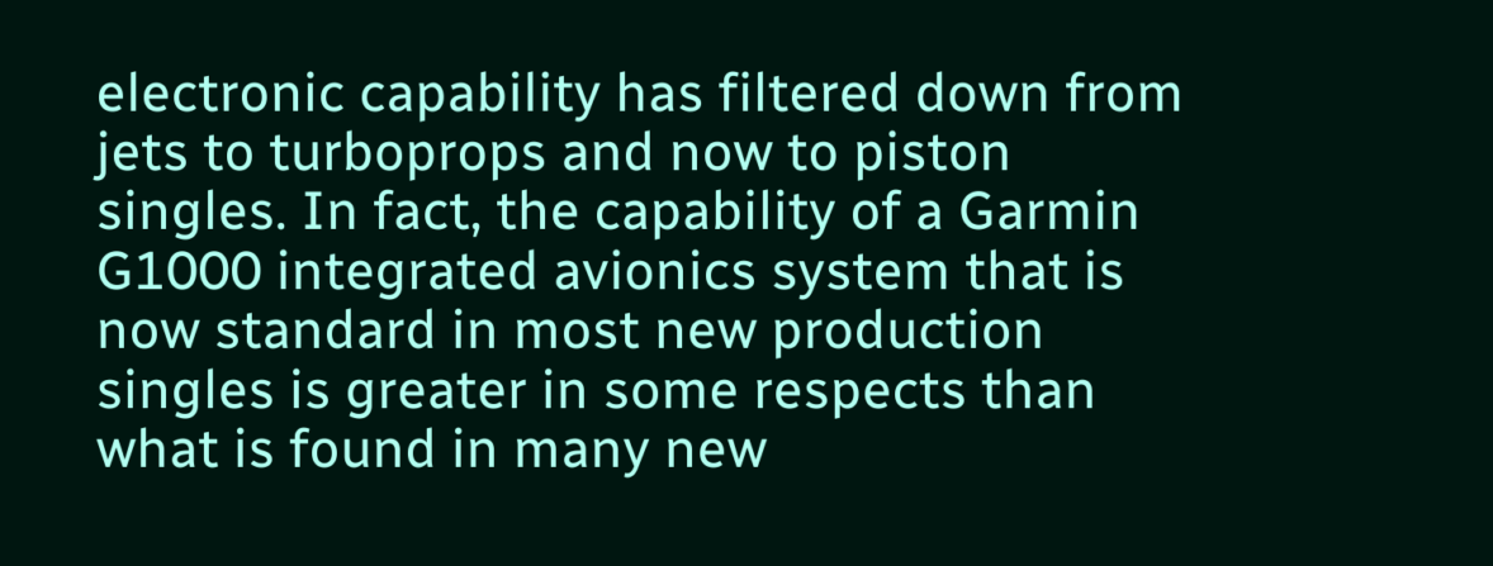electronic capability has filtered down from jets to turboprops and now to piston singles. In fact, the capability of a Garmin G1000 integrated avionics system that is now standard in most new production singles is greater in some respects than what is found in many new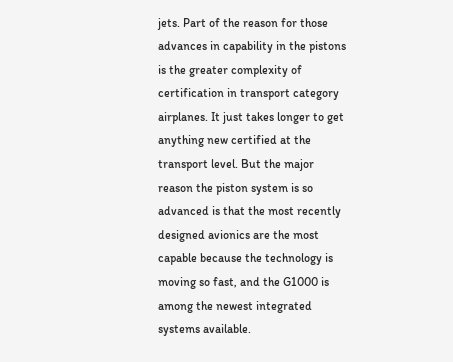jets. Part of the reason for those advances in capability in the pistons is the greater complexity of certification in transport category airplanes. It just takes longer to get anything new certified at the transport level. But the major reason the piston system is so advanced is that the most recently designed avionics are the most capable because the technology is moving so fast, and the G1000 is among the newest integrated systems available.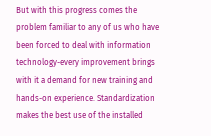But with this progress comes the problem familiar to any of us who have been forced to deal with information technology-every improvement brings with it a demand for new training and hands-on experience. Standardization makes the best use of the installed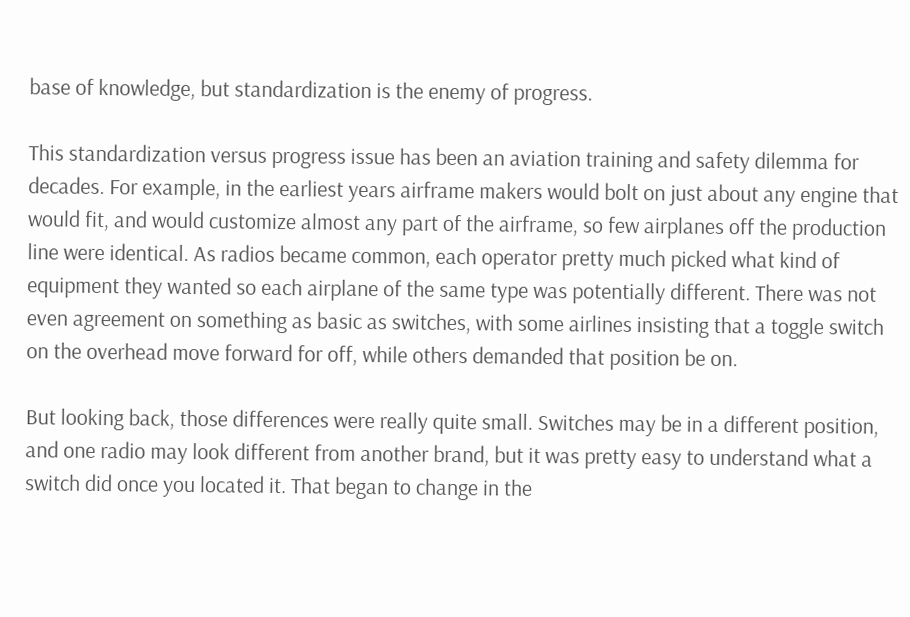base of knowledge, but standardization is the enemy of progress.

This standardization versus progress issue has been an aviation training and safety dilemma for decades. For example, in the earliest years airframe makers would bolt on just about any engine that would fit, and would customize almost any part of the airframe, so few airplanes off the production line were identical. As radios became common, each operator pretty much picked what kind of equipment they wanted so each airplane of the same type was potentially different. There was not even agreement on something as basic as switches, with some airlines insisting that a toggle switch on the overhead move forward for off, while others demanded that position be on.

But looking back, those differences were really quite small. Switches may be in a different position, and one radio may look different from another brand, but it was pretty easy to understand what a switch did once you located it. That began to change in the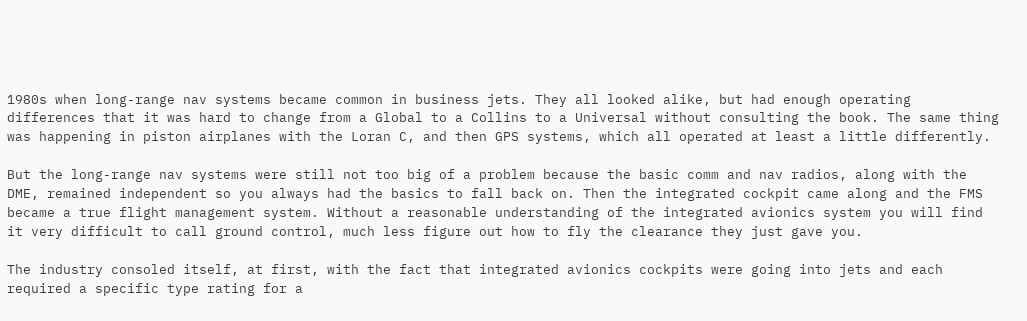1980s when long-range nav systems became common in business jets. They all looked alike, but had enough operating differences that it was hard to change from a Global to a Collins to a Universal without consulting the book. The same thing was happening in piston airplanes with the Loran C, and then GPS systems, which all operated at least a little differently.

But the long-range nav systems were still not too big of a problem because the basic comm and nav radios, along with the DME, remained independent so you always had the basics to fall back on. Then the integrated cockpit came along and the FMS became a true flight management system. Without a reasonable understanding of the integrated avionics system you will find it very difficult to call ground control, much less figure out how to fly the clearance they just gave you.

The industry consoled itself, at first, with the fact that integrated avionics cockpits were going into jets and each required a specific type rating for a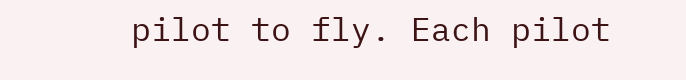pilot to fly. Each pilot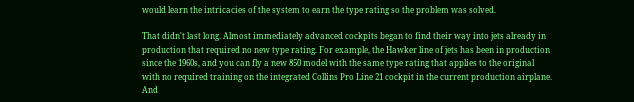would learn the intricacies of the system to earn the type rating so the problem was solved.

That didn't last long. Almost immediately advanced cockpits began to find their way into jets already in production that required no new type rating. For example, the Hawker line of jets has been in production since the 1960s, and you can fly a new 850 model with the same type rating that applies to the original with no required training on the integrated Collins Pro Line 21 cockpit in the current production airplane. And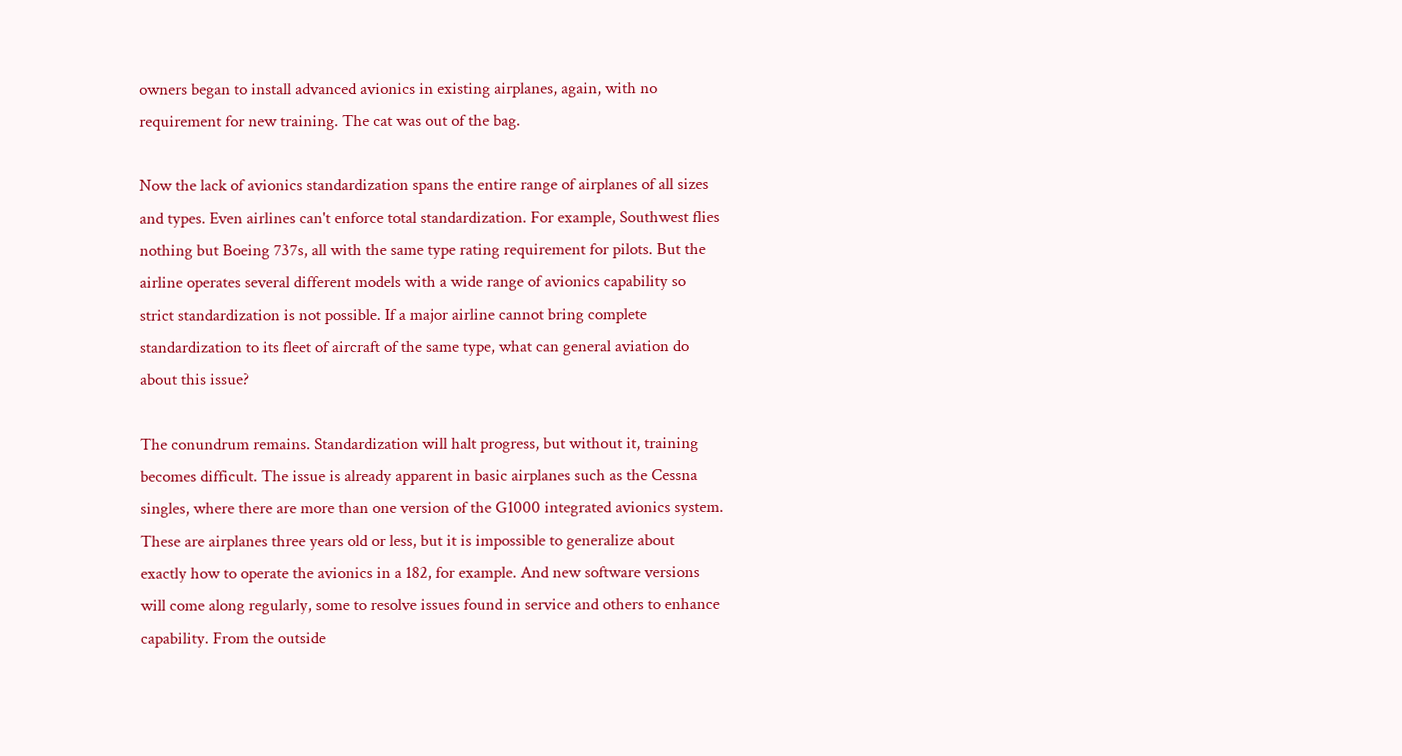owners began to install advanced avionics in existing airplanes, again, with no requirement for new training. The cat was out of the bag.

Now the lack of avionics standardization spans the entire range of airplanes of all sizes and types. Even airlines can't enforce total standardization. For example, Southwest flies nothing but Boeing 737s, all with the same type rating requirement for pilots. But the airline operates several different models with a wide range of avionics capability so strict standardization is not possible. If a major airline cannot bring complete standardization to its fleet of aircraft of the same type, what can general aviation do about this issue?

The conundrum remains. Standardization will halt progress, but without it, training becomes difficult. The issue is already apparent in basic airplanes such as the Cessna singles, where there are more than one version of the G1000 integrated avionics system. These are airplanes three years old or less, but it is impossible to generalize about exactly how to operate the avionics in a 182, for example. And new software versions will come along regularly, some to resolve issues found in service and others to enhance capability. From the outside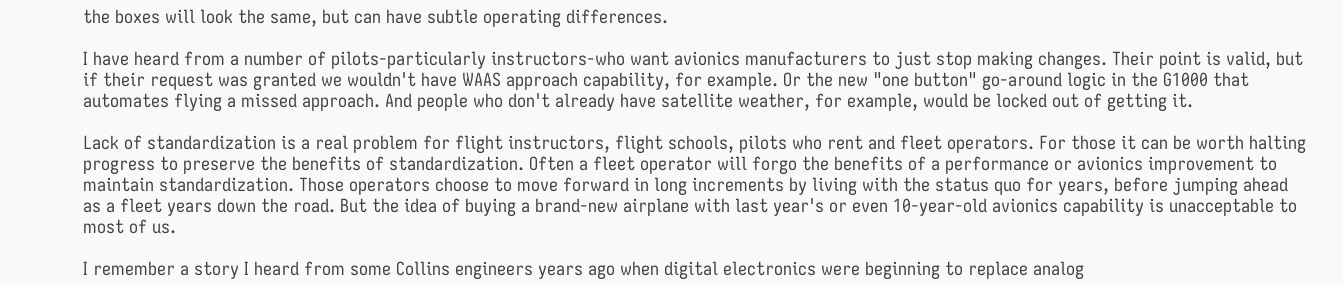the boxes will look the same, but can have subtle operating differences.

I have heard from a number of pilots-particularly instructors-who want avionics manufacturers to just stop making changes. Their point is valid, but if their request was granted we wouldn't have WAAS approach capability, for example. Or the new "one button" go-around logic in the G1000 that automates flying a missed approach. And people who don't already have satellite weather, for example, would be locked out of getting it.

Lack of standardization is a real problem for flight instructors, flight schools, pilots who rent and fleet operators. For those it can be worth halting progress to preserve the benefits of standardization. Often a fleet operator will forgo the benefits of a performance or avionics improvement to maintain standardization. Those operators choose to move forward in long increments by living with the status quo for years, before jumping ahead as a fleet years down the road. But the idea of buying a brand-new airplane with last year's or even 10-year-old avionics capability is unacceptable to most of us.

I remember a story I heard from some Collins engineers years ago when digital electronics were beginning to replace analog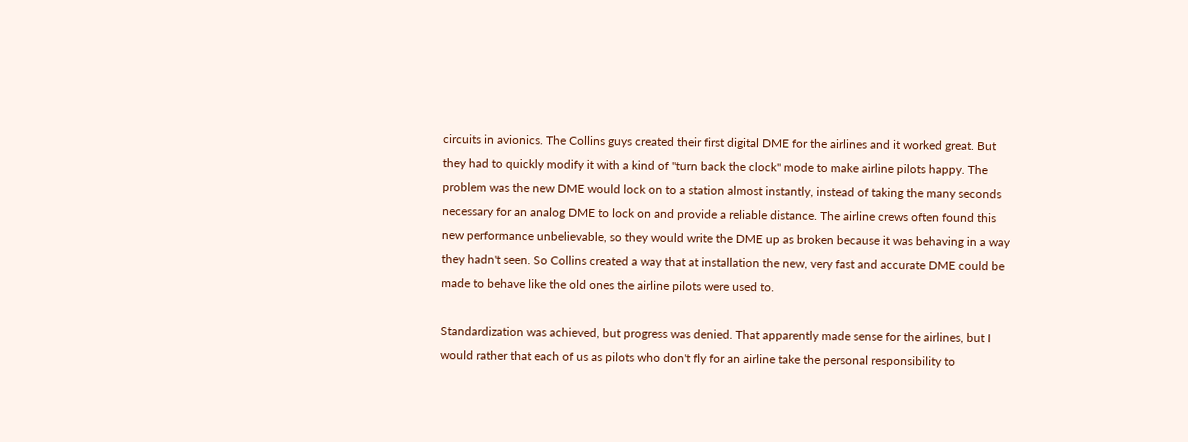circuits in avionics. The Collins guys created their first digital DME for the airlines and it worked great. But they had to quickly modify it with a kind of "turn back the clock" mode to make airline pilots happy. The problem was the new DME would lock on to a station almost instantly, instead of taking the many seconds necessary for an analog DME to lock on and provide a reliable distance. The airline crews often found this new performance unbelievable, so they would write the DME up as broken because it was behaving in a way they hadn't seen. So Collins created a way that at installation the new, very fast and accurate DME could be made to behave like the old ones the airline pilots were used to.

Standardization was achieved, but progress was denied. That apparently made sense for the airlines, but I would rather that each of us as pilots who don't fly for an airline take the personal responsibility to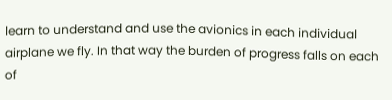learn to understand and use the avionics in each individual airplane we fly. In that way the burden of progress falls on each of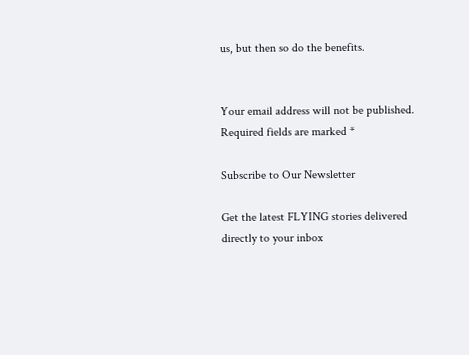us, but then so do the benefits.


Your email address will not be published. Required fields are marked *

Subscribe to Our Newsletter

Get the latest FLYING stories delivered directly to your inbox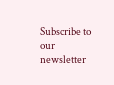Subscribe to our newsletter